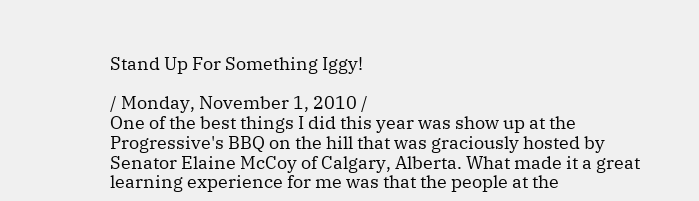Stand Up For Something Iggy!

/ Monday, November 1, 2010 /
One of the best things I did this year was show up at the Progressive's BBQ on the hill that was graciously hosted by Senator Elaine McCoy of Calgary, Alberta. What made it a great learning experience for me was that the people at the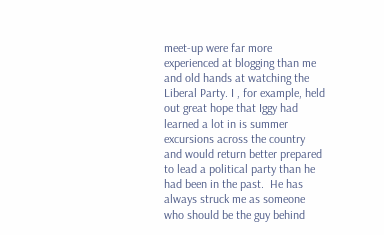meet-up were far more experienced at blogging than me and old hands at watching the Liberal Party. I , for example, held out great hope that Iggy had learned a lot in is summer excursions across the country and would return better prepared to lead a political party than he had been in the past.  He has always struck me as someone who should be the guy behind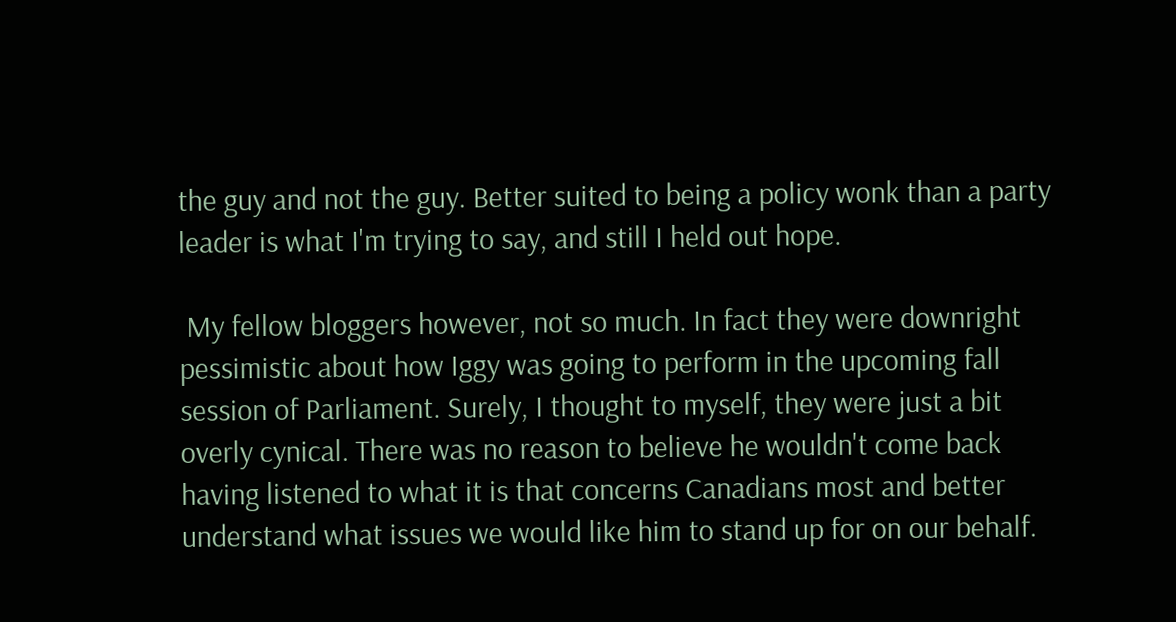the guy and not the guy. Better suited to being a policy wonk than a party leader is what I'm trying to say, and still I held out hope.

 My fellow bloggers however, not so much. In fact they were downright pessimistic about how Iggy was going to perform in the upcoming fall session of Parliament. Surely, I thought to myself, they were just a bit overly cynical. There was no reason to believe he wouldn't come back having listened to what it is that concerns Canadians most and better understand what issues we would like him to stand up for on our behalf.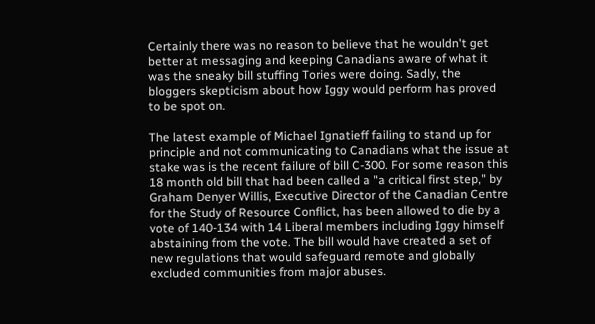Certainly there was no reason to believe that he wouldn't get better at messaging and keeping Canadians aware of what it was the sneaky bill stuffing Tories were doing. Sadly, the bloggers skepticism about how Iggy would perform has proved to be spot on.

The latest example of Michael Ignatieff failing to stand up for principle and not communicating to Canadians what the issue at stake was is the recent failure of bill C-300. For some reason this 18 month old bill that had been called a "a critical first step," by Graham Denyer Willis, Executive Director of the Canadian Centre for the Study of Resource Conflict, has been allowed to die by a vote of 140-134 with 14 Liberal members including Iggy himself abstaining from the vote. The bill would have created a set of new regulations that would safeguard remote and globally excluded communities from major abuses.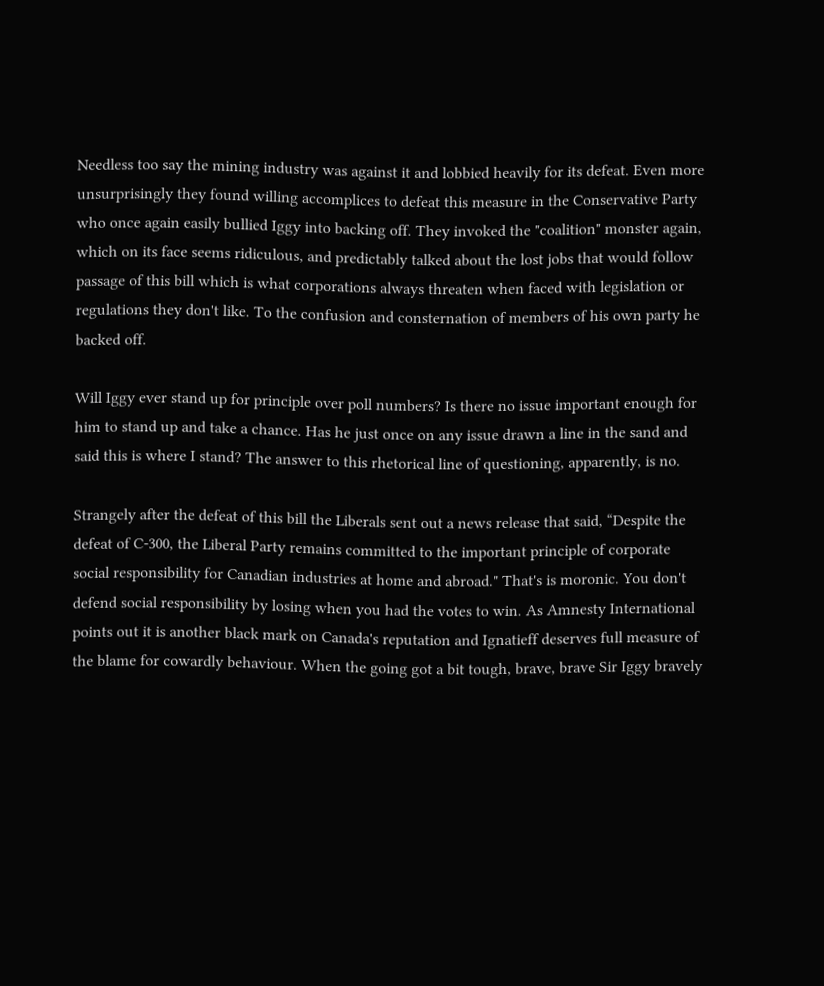Needless too say the mining industry was against it and lobbied heavily for its defeat. Even more unsurprisingly they found willing accomplices to defeat this measure in the Conservative Party who once again easily bullied Iggy into backing off. They invoked the "coalition" monster again, which on its face seems ridiculous, and predictably talked about the lost jobs that would follow passage of this bill which is what corporations always threaten when faced with legislation or regulations they don't like. To the confusion and consternation of members of his own party he backed off.

Will Iggy ever stand up for principle over poll numbers? Is there no issue important enough for him to stand up and take a chance. Has he just once on any issue drawn a line in the sand and said this is where I stand? The answer to this rhetorical line of questioning, apparently, is no.

Strangely after the defeat of this bill the Liberals sent out a news release that said, “Despite the defeat of C-300, the Liberal Party remains committed to the important principle of corporate social responsibility for Canadian industries at home and abroad." That's is moronic. You don't defend social responsibility by losing when you had the votes to win. As Amnesty International points out it is another black mark on Canada's reputation and Ignatieff deserves full measure of the blame for cowardly behaviour. When the going got a bit tough, brave, brave Sir Iggy bravely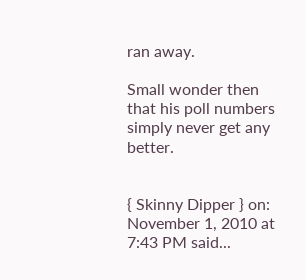ran away.

Small wonder then that his poll numbers simply never get any better.


{ Skinny Dipper } on: November 1, 2010 at 7:43 PM said...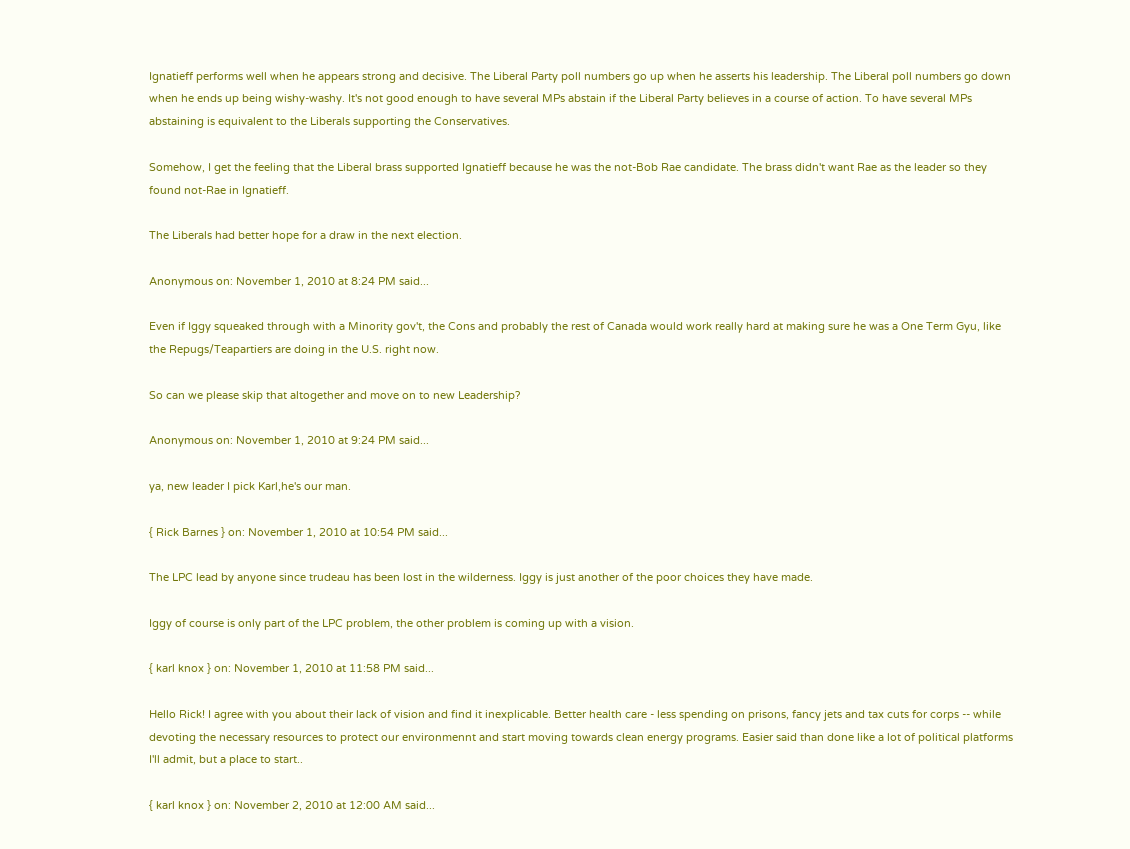Ignatieff performs well when he appears strong and decisive. The Liberal Party poll numbers go up when he asserts his leadership. The Liberal poll numbers go down when he ends up being wishy-washy. It's not good enough to have several MPs abstain if the Liberal Party believes in a course of action. To have several MPs abstaining is equivalent to the Liberals supporting the Conservatives.

Somehow, I get the feeling that the Liberal brass supported Ignatieff because he was the not-Bob Rae candidate. The brass didn't want Rae as the leader so they found not-Rae in Ignatieff.

The Liberals had better hope for a draw in the next election.

Anonymous on: November 1, 2010 at 8:24 PM said...

Even if Iggy squeaked through with a Minority gov't, the Cons and probably the rest of Canada would work really hard at making sure he was a One Term Gyu, like the Repugs/Teapartiers are doing in the U.S. right now.

So can we please skip that altogether and move on to new Leadership?

Anonymous on: November 1, 2010 at 9:24 PM said...

ya, new leader I pick Karl,he's our man.

{ Rick Barnes } on: November 1, 2010 at 10:54 PM said...

The LPC lead by anyone since trudeau has been lost in the wilderness. Iggy is just another of the poor choices they have made.

Iggy of course is only part of the LPC problem, the other problem is coming up with a vision.

{ karl knox } on: November 1, 2010 at 11:58 PM said...

Hello Rick! I agree with you about their lack of vision and find it inexplicable. Better health care - less spending on prisons, fancy jets and tax cuts for corps -- while devoting the necessary resources to protect our environmennt and start moving towards clean energy programs. Easier said than done like a lot of political platforms I'll admit, but a place to start..

{ karl knox } on: November 2, 2010 at 12:00 AM said...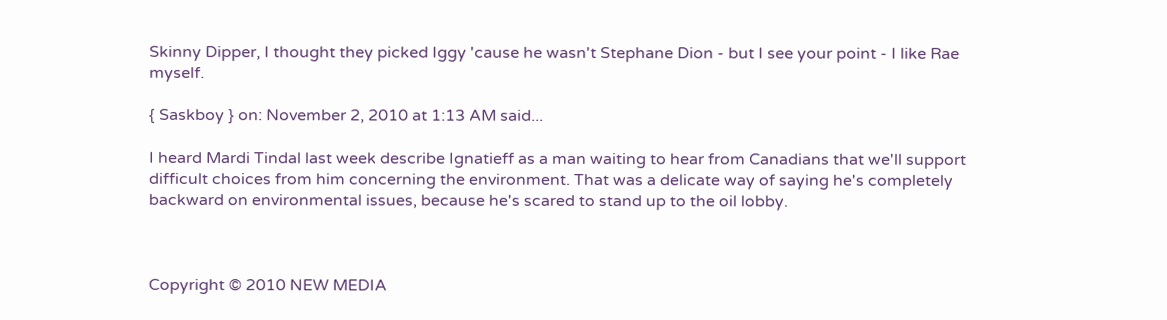Skinny Dipper, I thought they picked Iggy 'cause he wasn't Stephane Dion - but I see your point - I like Rae myself.

{ Saskboy } on: November 2, 2010 at 1:13 AM said...

I heard Mardi Tindal last week describe Ignatieff as a man waiting to hear from Canadians that we'll support difficult choices from him concerning the environment. That was a delicate way of saying he's completely backward on environmental issues, because he's scared to stand up to the oil lobby.



Copyright © 2010 NEW MEDIA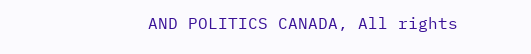AND POLITICS CANADA, All rights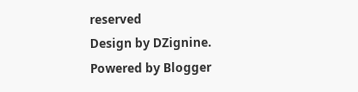reserved
Design by DZignine. Powered by Blogger